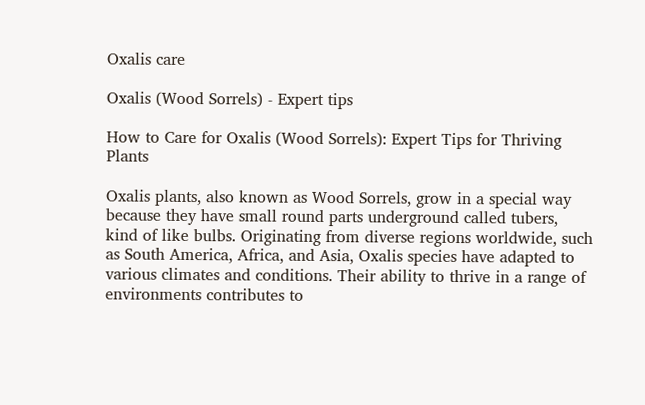Oxalis care

Oxalis (Wood Sorrels) - Expert tips

How to Care for Oxalis (Wood Sorrels): Expert Tips for Thriving Plants

Oxalis plants, also known as Wood Sorrels, grow in a special way because they have small round parts underground called tubers, kind of like bulbs. Originating from diverse regions worldwide, such as South America, Africa, and Asia, Oxalis species have adapted to various climates and conditions. Their ability to thrive in a range of environments contributes to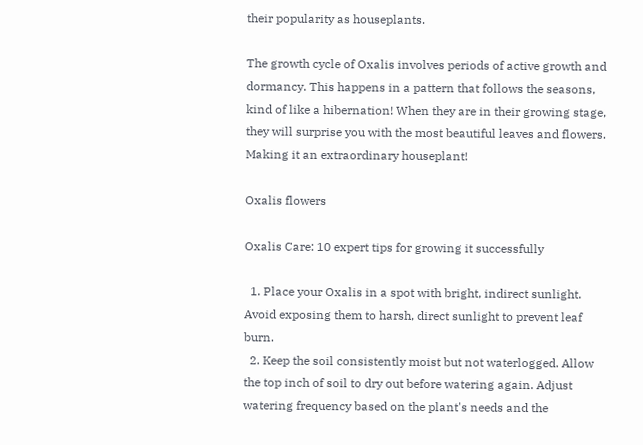their popularity as houseplants.

The growth cycle of Oxalis involves periods of active growth and dormancy. This happens in a pattern that follows the seasons, kind of like a hibernation! When they are in their growing stage, they will surprise you with the most beautiful leaves and flowers. Making it an extraordinary houseplant!

Oxalis flowers

Oxalis Care: 10 expert tips for growing it successfully

  1. Place your Oxalis in a spot with bright, indirect sunlight. Avoid exposing them to harsh, direct sunlight to prevent leaf burn.
  2. Keep the soil consistently moist but not waterlogged. Allow the top inch of soil to dry out before watering again. Adjust watering frequency based on the plant's needs and the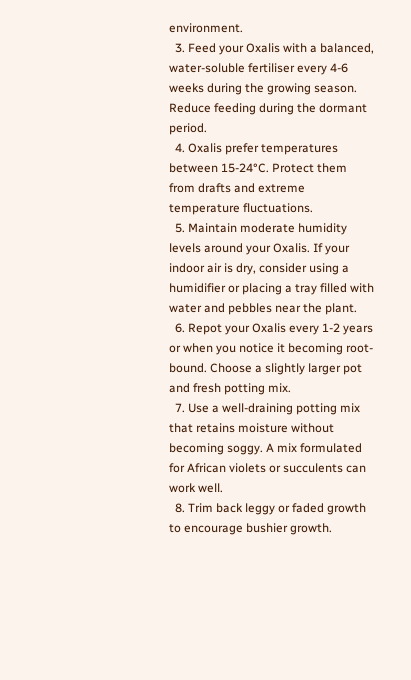environment.
  3. Feed your Oxalis with a balanced, water-soluble fertiliser every 4-6 weeks during the growing season. Reduce feeding during the dormant period.
  4. Oxalis prefer temperatures between 15-24°C. Protect them from drafts and extreme temperature fluctuations.
  5. Maintain moderate humidity levels around your Oxalis. If your indoor air is dry, consider using a humidifier or placing a tray filled with water and pebbles near the plant.
  6. Repot your Oxalis every 1-2 years or when you notice it becoming root-bound. Choose a slightly larger pot and fresh potting mix.
  7. Use a well-draining potting mix that retains moisture without becoming soggy. A mix formulated for African violets or succulents can work well.
  8. Trim back leggy or faded growth to encourage bushier growth.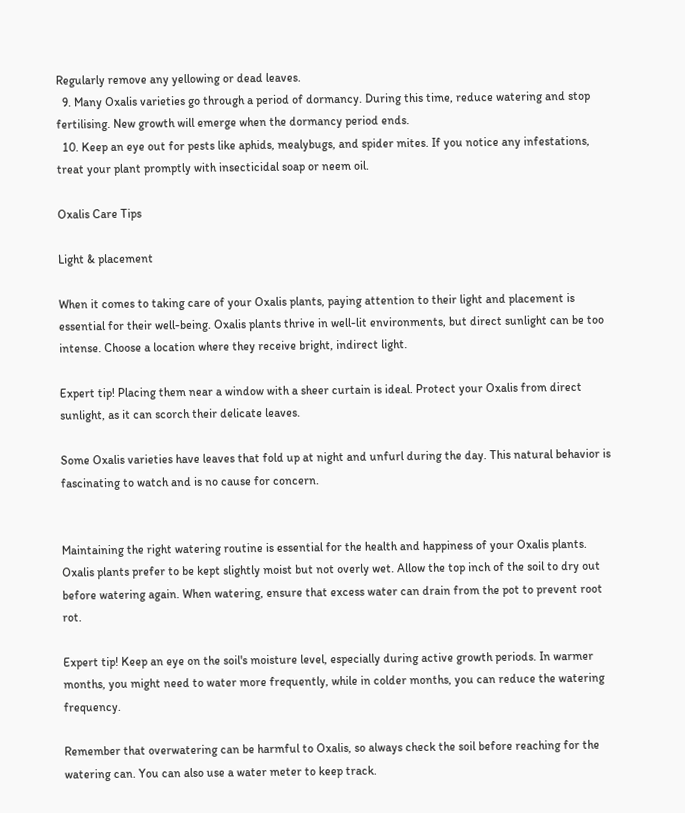Regularly remove any yellowing or dead leaves.
  9. Many Oxalis varieties go through a period of dormancy. During this time, reduce watering and stop fertilising. New growth will emerge when the dormancy period ends.
  10. Keep an eye out for pests like aphids, mealybugs, and spider mites. If you notice any infestations, treat your plant promptly with insecticidal soap or neem oil.

Oxalis Care Tips

Light & placement

When it comes to taking care of your Oxalis plants, paying attention to their light and placement is essential for their well-being. Oxalis plants thrive in well-lit environments, but direct sunlight can be too intense. Choose a location where they receive bright, indirect light.

Expert tip! Placing them near a window with a sheer curtain is ideal. Protect your Oxalis from direct sunlight, as it can scorch their delicate leaves.

Some Oxalis varieties have leaves that fold up at night and unfurl during the day. This natural behavior is fascinating to watch and is no cause for concern.


Maintaining the right watering routine is essential for the health and happiness of your Oxalis plants. Oxalis plants prefer to be kept slightly moist but not overly wet. Allow the top inch of the soil to dry out before watering again. When watering, ensure that excess water can drain from the pot to prevent root rot.

Expert tip! Keep an eye on the soil's moisture level, especially during active growth periods. In warmer months, you might need to water more frequently, while in colder months, you can reduce the watering frequency.

Remember that overwatering can be harmful to Oxalis, so always check the soil before reaching for the watering can. You can also use a water meter to keep track.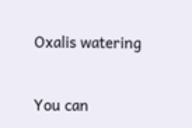Oxalis watering


You can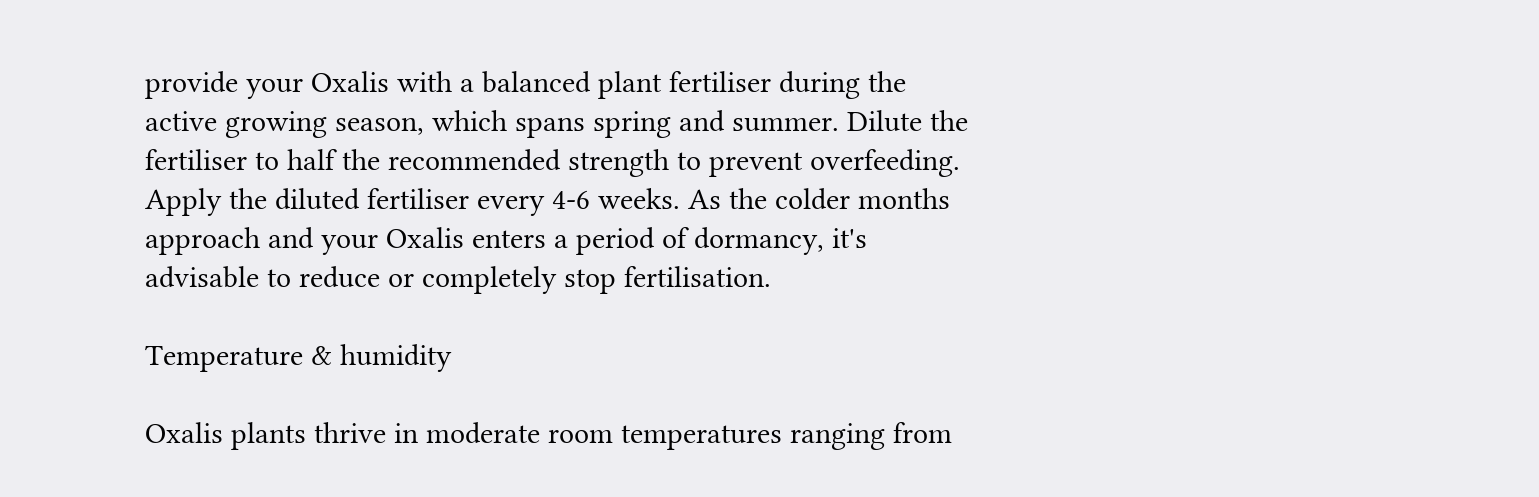provide your Oxalis with a balanced plant fertiliser during the active growing season, which spans spring and summer. Dilute the fertiliser to half the recommended strength to prevent overfeeding. Apply the diluted fertiliser every 4-6 weeks. As the colder months approach and your Oxalis enters a period of dormancy, it's advisable to reduce or completely stop fertilisation.

Temperature & humidity

Oxalis plants thrive in moderate room temperatures ranging from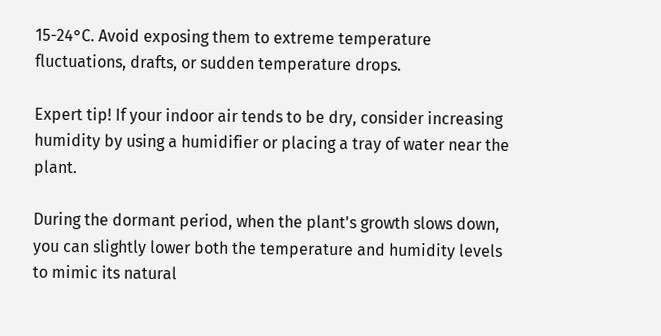15-24°C. Avoid exposing them to extreme temperature fluctuations, drafts, or sudden temperature drops.

Expert tip! If your indoor air tends to be dry, consider increasing humidity by using a humidifier or placing a tray of water near the plant.

During the dormant period, when the plant's growth slows down, you can slightly lower both the temperature and humidity levels to mimic its natural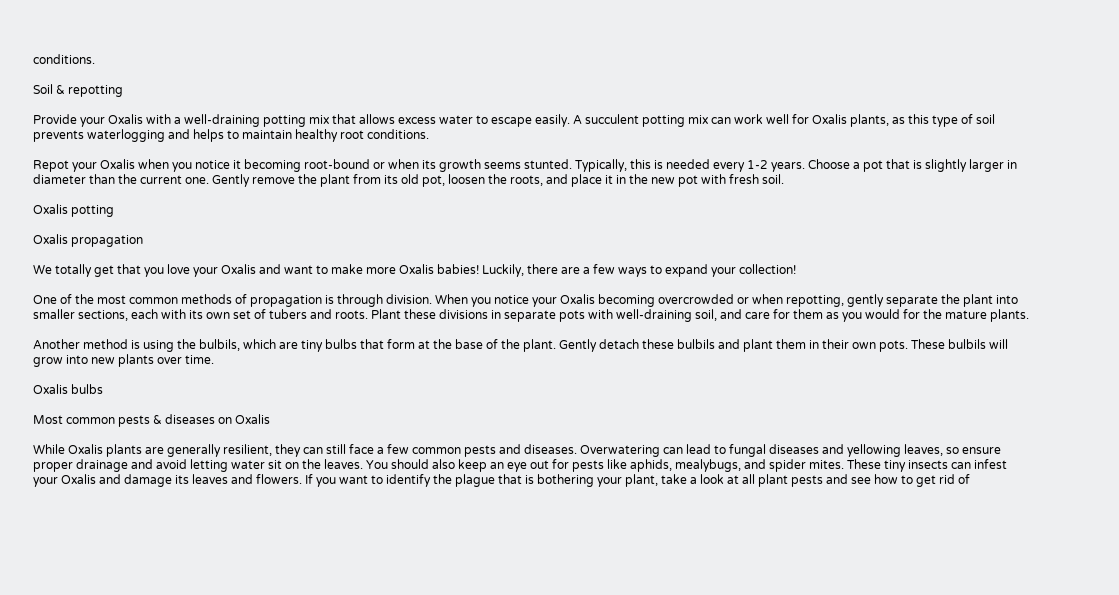conditions.

Soil & repotting

Provide your Oxalis with a well-draining potting mix that allows excess water to escape easily. A succulent potting mix can work well for Oxalis plants, as this type of soil prevents waterlogging and helps to maintain healthy root conditions.

Repot your Oxalis when you notice it becoming root-bound or when its growth seems stunted. Typically, this is needed every 1-2 years. Choose a pot that is slightly larger in diameter than the current one. Gently remove the plant from its old pot, loosen the roots, and place it in the new pot with fresh soil.

Oxalis potting

Oxalis propagation

We totally get that you love your Oxalis and want to make more Oxalis babies! Luckily, there are a few ways to expand your collection!

One of the most common methods of propagation is through division. When you notice your Oxalis becoming overcrowded or when repotting, gently separate the plant into smaller sections, each with its own set of tubers and roots. Plant these divisions in separate pots with well-draining soil, and care for them as you would for the mature plants.

Another method is using the bulbils, which are tiny bulbs that form at the base of the plant. Gently detach these bulbils and plant them in their own pots. These bulbils will grow into new plants over time.

Oxalis bulbs

Most common pests & diseases on Oxalis

While Oxalis plants are generally resilient, they can still face a few common pests and diseases. Overwatering can lead to fungal diseases and yellowing leaves, so ensure proper drainage and avoid letting water sit on the leaves. You should also keep an eye out for pests like aphids, mealybugs, and spider mites. These tiny insects can infest your Oxalis and damage its leaves and flowers. If you want to identify the plague that is bothering your plant, take a look at all plant pests and see how to get rid of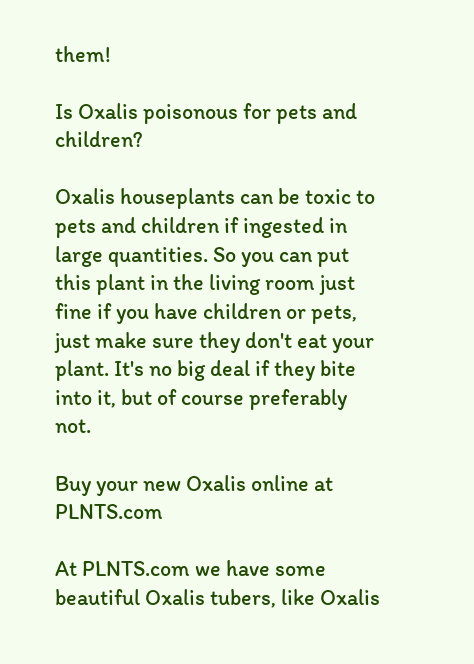them!

Is Oxalis poisonous for pets and children?

Oxalis houseplants can be toxic to pets and children if ingested in large quantities. So you can put this plant in the living room just fine if you have children or pets, just make sure they don't eat your plant. It's no big deal if they bite into it, but of course preferably not.

Buy your new Oxalis online at PLNTS.com

At PLNTS.com we have some beautiful Oxalis tubers, like Oxalis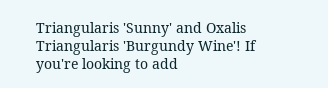Triangularis 'Sunny' and Oxalis Triangularis 'Burgundy Wine'! If you're looking to add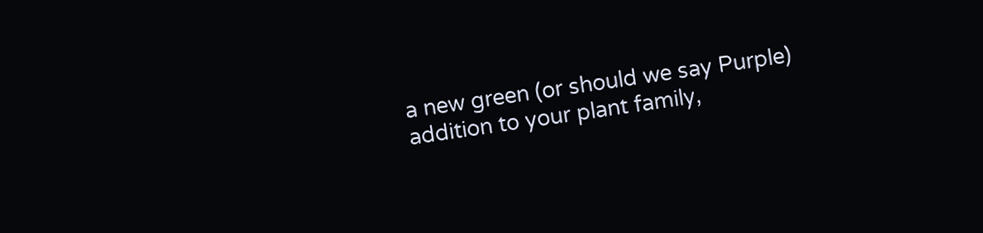a new green (or should we say Purple) addition to your plant family,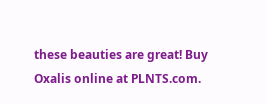these beauties are great! Buy Oxalis online at PLNTS.com.